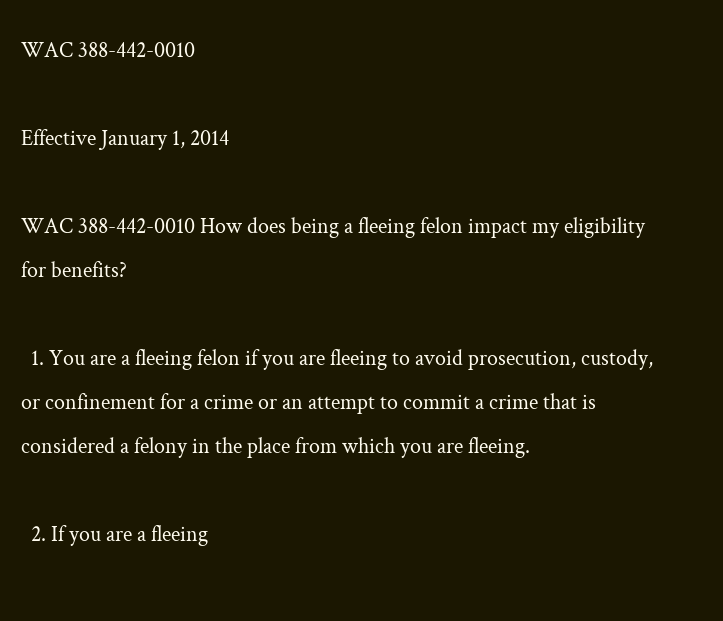WAC 388-442-0010

Effective January 1, 2014

WAC 388-442-0010 How does being a fleeing felon impact my eligibility for benefits?

  1. You are a fleeing felon if you are fleeing to avoid prosecution, custody, or confinement for a crime or an attempt to commit a crime that is considered a felony in the place from which you are fleeing.

  2. If you are a fleeing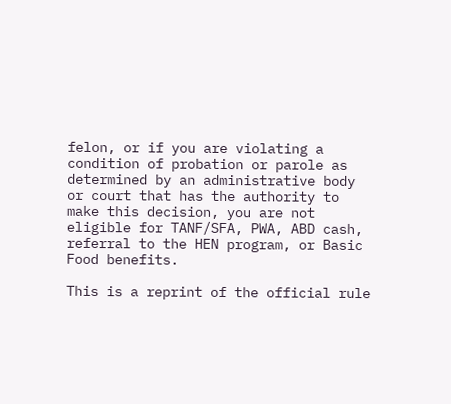felon, or if you are violating a condition of probation or parole as determined by an administrative body or court that has the authority to make this decision, you are not eligible for TANF/SFA, PWA, ABD cash, referral to the HEN program, or Basic Food benefits.

This is a reprint of the official rule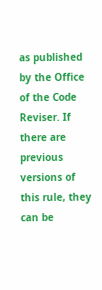as published by the Office of the Code Reviser. If there are previous versions of this rule, they can be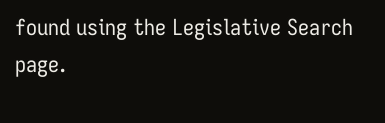found using the Legislative Search page.